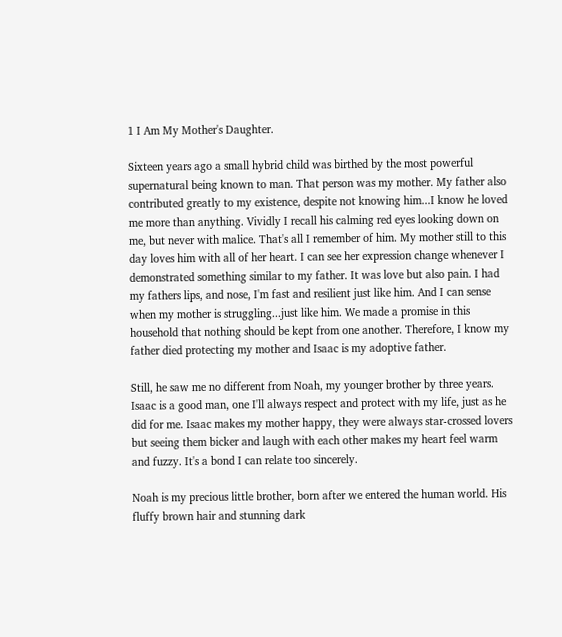1 I Am My Mother's Daughter.

Sixteen years ago a small hybrid child was birthed by the most powerful supernatural being known to man. That person was my mother. My father also contributed greatly to my existence, despite not knowing him...I know he loved me more than anything. Vividly I recall his calming red eyes looking down on me, but never with malice. That's all I remember of him. My mother still to this day loves him with all of her heart. I can see her expression change whenever I demonstrated something similar to my father. It was love but also pain. I had my fathers lips, and nose, I'm fast and resilient just like him. And I can sense when my mother is struggling...just like him. We made a promise in this household that nothing should be kept from one another. Therefore, I know my father died protecting my mother and Isaac is my adoptive father.

Still, he saw me no different from Noah, my younger brother by three years. Isaac is a good man, one I'll always respect and protect with my life, just as he did for me. Isaac makes my mother happy, they were always star-crossed lovers but seeing them bicker and laugh with each other makes my heart feel warm and fuzzy. It's a bond I can relate too sincerely.

Noah is my precious little brother, born after we entered the human world. His fluffy brown hair and stunning dark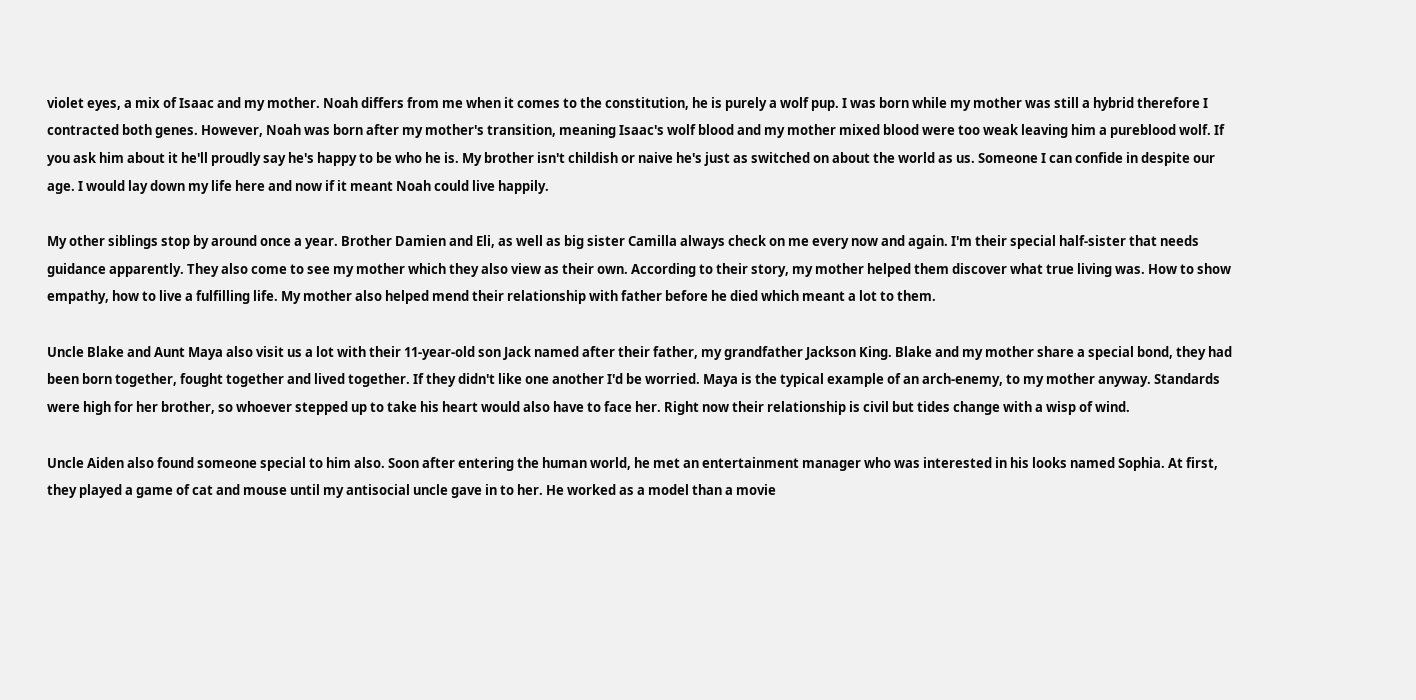violet eyes, a mix of Isaac and my mother. Noah differs from me when it comes to the constitution, he is purely a wolf pup. I was born while my mother was still a hybrid therefore I contracted both genes. However, Noah was born after my mother's transition, meaning Isaac's wolf blood and my mother mixed blood were too weak leaving him a pureblood wolf. If you ask him about it he'll proudly say he's happy to be who he is. My brother isn't childish or naive he's just as switched on about the world as us. Someone I can confide in despite our age. I would lay down my life here and now if it meant Noah could live happily.

My other siblings stop by around once a year. Brother Damien and Eli, as well as big sister Camilla always check on me every now and again. I'm their special half-sister that needs guidance apparently. They also come to see my mother which they also view as their own. According to their story, my mother helped them discover what true living was. How to show empathy, how to live a fulfilling life. My mother also helped mend their relationship with father before he died which meant a lot to them.

Uncle Blake and Aunt Maya also visit us a lot with their 11-year-old son Jack named after their father, my grandfather Jackson King. Blake and my mother share a special bond, they had been born together, fought together and lived together. If they didn't like one another I'd be worried. Maya is the typical example of an arch-enemy, to my mother anyway. Standards were high for her brother, so whoever stepped up to take his heart would also have to face her. Right now their relationship is civil but tides change with a wisp of wind.

Uncle Aiden also found someone special to him also. Soon after entering the human world, he met an entertainment manager who was interested in his looks named Sophia. At first, they played a game of cat and mouse until my antisocial uncle gave in to her. He worked as a model than a movie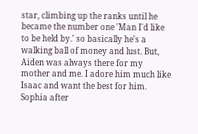star, climbing up the ranks until he became the number one 'Man I'd like to be held by.' so basically he's a walking ball of money and lust. But, Aiden was always there for my mother and me. I adore him much like Isaac and want the best for him. Sophia after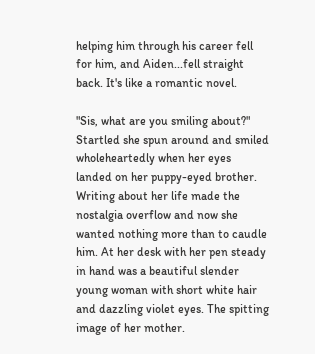helping him through his career fell for him, and Aiden...fell straight back. It's like a romantic novel.

"Sis, what are you smiling about?" Startled she spun around and smiled wholeheartedly when her eyes landed on her puppy-eyed brother. Writing about her life made the nostalgia overflow and now she wanted nothing more than to caudle him. At her desk with her pen steady in hand was a beautiful slender young woman with short white hair and dazzling violet eyes. The spitting image of her mother.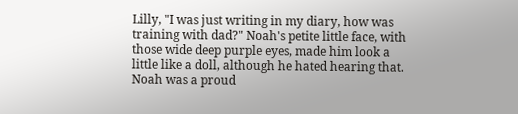Lilly, "I was just writing in my diary, how was training with dad?" Noah's petite little face, with those wide deep purple eyes, made him look a little like a doll, although he hated hearing that. Noah was a proud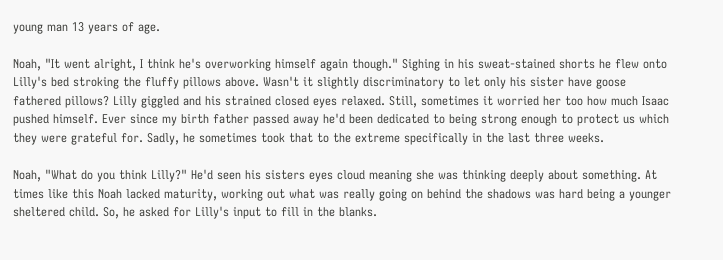young man 13 years of age.

Noah, "It went alright, I think he's overworking himself again though." Sighing in his sweat-stained shorts he flew onto Lilly's bed stroking the fluffy pillows above. Wasn't it slightly discriminatory to let only his sister have goose fathered pillows? Lilly giggled and his strained closed eyes relaxed. Still, sometimes it worried her too how much Isaac pushed himself. Ever since my birth father passed away he'd been dedicated to being strong enough to protect us which they were grateful for. Sadly, he sometimes took that to the extreme specifically in the last three weeks.

Noah, "What do you think Lilly?" He'd seen his sisters eyes cloud meaning she was thinking deeply about something. At times like this Noah lacked maturity, working out what was really going on behind the shadows was hard being a younger sheltered child. So, he asked for Lilly's input to fill in the blanks.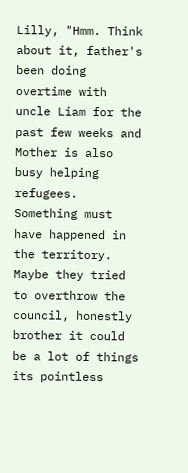Lilly, "Hmm. Think about it, father's been doing overtime with uncle Liam for the past few weeks and Mother is also busy helping refugees. Something must have happened in the territory. Maybe they tried to overthrow the council, honestly brother it could be a lot of things its pointless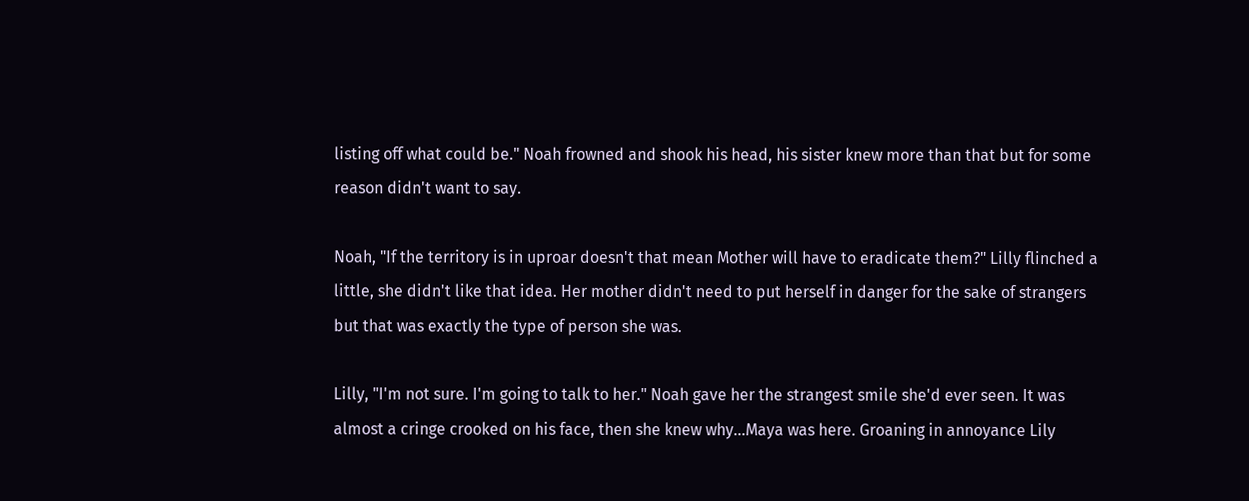listing off what could be." Noah frowned and shook his head, his sister knew more than that but for some reason didn't want to say.

Noah, "If the territory is in uproar doesn't that mean Mother will have to eradicate them?" Lilly flinched a little, she didn't like that idea. Her mother didn't need to put herself in danger for the sake of strangers but that was exactly the type of person she was.

Lilly, "I'm not sure. I'm going to talk to her." Noah gave her the strangest smile she'd ever seen. It was almost a cringe crooked on his face, then she knew why...Maya was here. Groaning in annoyance Lily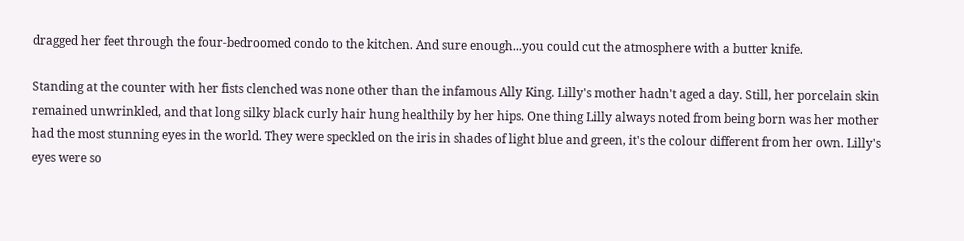dragged her feet through the four-bedroomed condo to the kitchen. And sure enough...you could cut the atmosphere with a butter knife.

Standing at the counter with her fists clenched was none other than the infamous Ally King. Lilly's mother hadn't aged a day. Still, her porcelain skin remained unwrinkled, and that long silky black curly hair hung healthily by her hips. One thing Lilly always noted from being born was her mother had the most stunning eyes in the world. They were speckled on the iris in shades of light blue and green, it's the colour different from her own. Lilly's eyes were so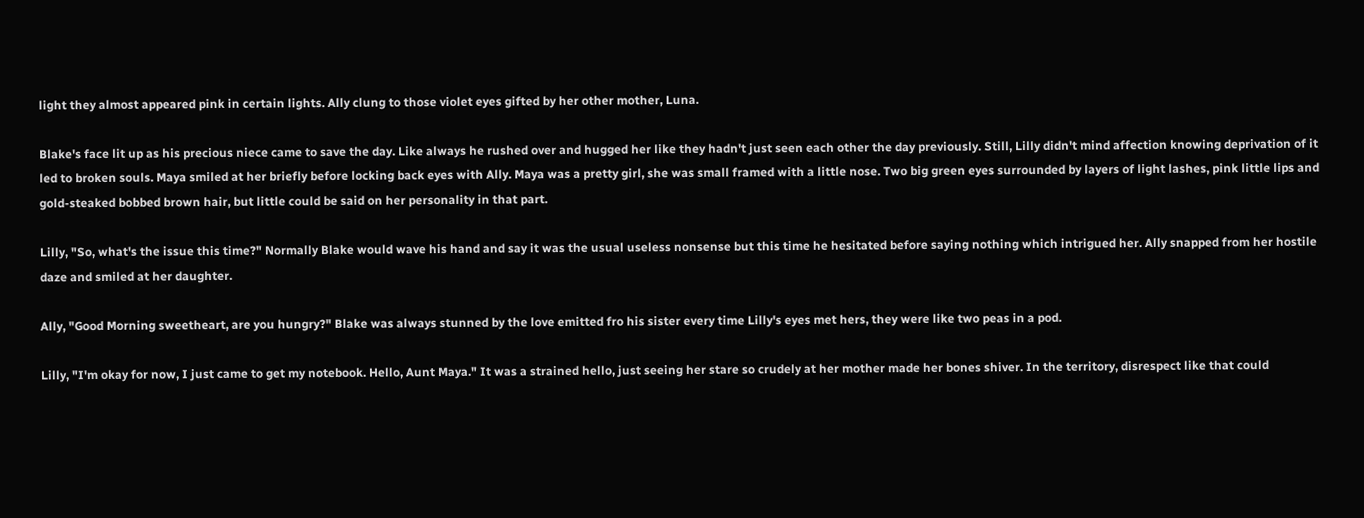light they almost appeared pink in certain lights. Ally clung to those violet eyes gifted by her other mother, Luna.

Blake's face lit up as his precious niece came to save the day. Like always he rushed over and hugged her like they hadn't just seen each other the day previously. Still, Lilly didn't mind affection knowing deprivation of it led to broken souls. Maya smiled at her briefly before locking back eyes with Ally. Maya was a pretty girl, she was small framed with a little nose. Two big green eyes surrounded by layers of light lashes, pink little lips and gold-steaked bobbed brown hair, but little could be said on her personality in that part.

Lilly, "So, what's the issue this time?" Normally Blake would wave his hand and say it was the usual useless nonsense but this time he hesitated before saying nothing which intrigued her. Ally snapped from her hostile daze and smiled at her daughter.

Ally, "Good Morning sweetheart, are you hungry?" Blake was always stunned by the love emitted fro his sister every time Lilly's eyes met hers, they were like two peas in a pod.

Lilly, "I'm okay for now, I just came to get my notebook. Hello, Aunt Maya." It was a strained hello, just seeing her stare so crudely at her mother made her bones shiver. In the territory, disrespect like that could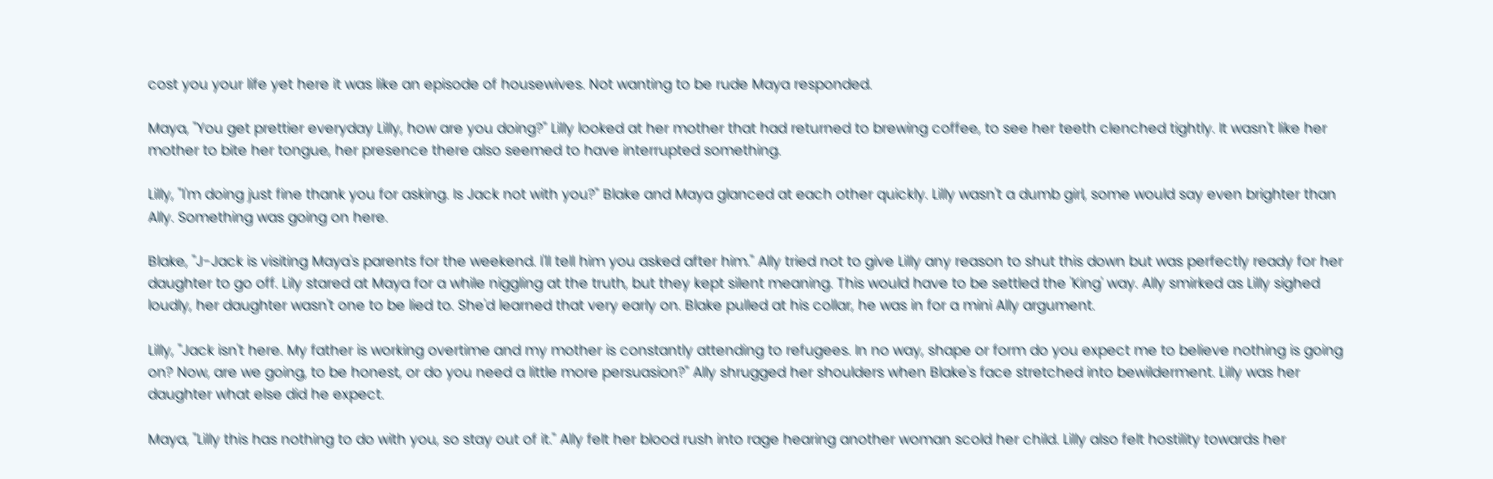cost you your life yet here it was like an episode of housewives. Not wanting to be rude Maya responded.

Maya, "You get prettier everyday Lilly, how are you doing?" Lilly looked at her mother that had returned to brewing coffee, to see her teeth clenched tightly. It wasn't like her mother to bite her tongue, her presence there also seemed to have interrupted something.

Lilly, "I'm doing just fine thank you for asking. Is Jack not with you?" Blake and Maya glanced at each other quickly. Lilly wasn't a dumb girl, some would say even brighter than Ally. Something was going on here.

Blake, "J-Jack is visiting Maya's parents for the weekend. I'll tell him you asked after him." Ally tried not to give Lilly any reason to shut this down but was perfectly ready for her daughter to go off. Lily stared at Maya for a while niggling at the truth, but they kept silent meaning. This would have to be settled the 'King' way. Ally smirked as Lilly sighed loudly, her daughter wasn't one to be lied to. She'd learned that very early on. Blake pulled at his collar, he was in for a mini Ally argument.

Lilly, "Jack isn't here. My father is working overtime and my mother is constantly attending to refugees. In no way, shape or form do you expect me to believe nothing is going on? Now, are we going, to be honest, or do you need a little more persuasion?" Ally shrugged her shoulders when Blake's face stretched into bewilderment. Lilly was her daughter what else did he expect.

Maya, "Lilly this has nothing to do with you, so stay out of it." Ally felt her blood rush into rage hearing another woman scold her child. Lilly also felt hostility towards her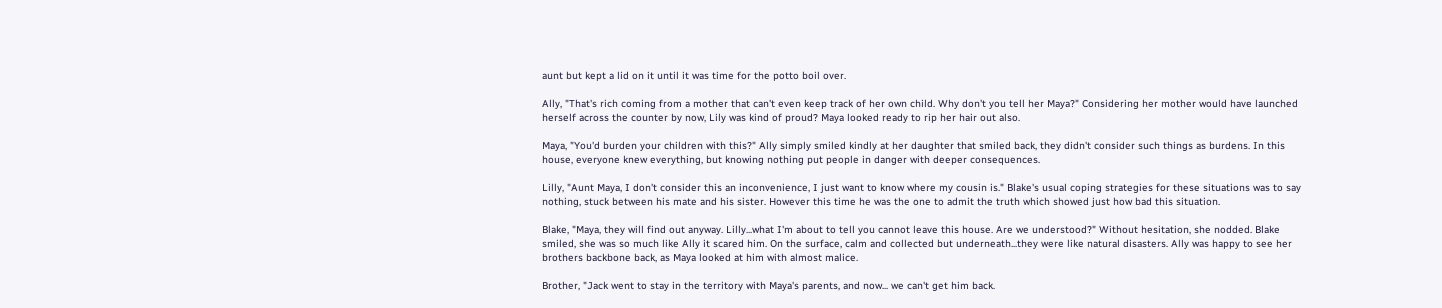aunt but kept a lid on it until it was time for the potto boil over.

Ally, "That's rich coming from a mother that can't even keep track of her own child. Why don't you tell her Maya?" Considering her mother would have launched herself across the counter by now, Lily was kind of proud? Maya looked ready to rip her hair out also.

Maya, "You'd burden your children with this?" Ally simply smiled kindly at her daughter that smiled back, they didn't consider such things as burdens. In this house, everyone knew everything, but knowing nothing put people in danger with deeper consequences.

Lilly, "Aunt Maya, I don't consider this an inconvenience, I just want to know where my cousin is." Blake's usual coping strategies for these situations was to say nothing, stuck between his mate and his sister. However this time he was the one to admit the truth which showed just how bad this situation.

Blake, "Maya, they will find out anyway. Lilly...what I'm about to tell you cannot leave this house. Are we understood?" Without hesitation, she nodded. Blake smiled, she was so much like Ally it scared him. On the surface, calm and collected but underneath...they were like natural disasters. Ally was happy to see her brothers backbone back, as Maya looked at him with almost malice.

Brother, "Jack went to stay in the territory with Maya's parents, and now... we can't get him back.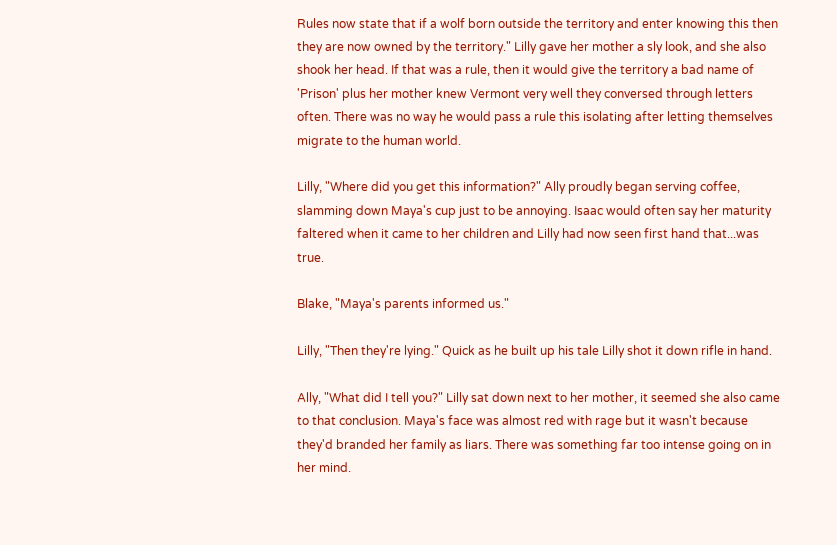Rules now state that if a wolf born outside the territory and enter knowing this then they are now owned by the territory." Lilly gave her mother a sly look, and she also shook her head. If that was a rule, then it would give the territory a bad name of 'Prison' plus her mother knew Vermont very well they conversed through letters often. There was no way he would pass a rule this isolating after letting themselves migrate to the human world.

Lilly, "Where did you get this information?" Ally proudly began serving coffee, slamming down Maya's cup just to be annoying. Isaac would often say her maturity faltered when it came to her children and Lilly had now seen first hand that...was true.

Blake, "Maya's parents informed us."

Lilly, "Then they're lying." Quick as he built up his tale Lilly shot it down rifle in hand.

Ally, "What did I tell you?" Lilly sat down next to her mother, it seemed she also came to that conclusion. Maya's face was almost red with rage but it wasn't because they'd branded her family as liars. There was something far too intense going on in her mind.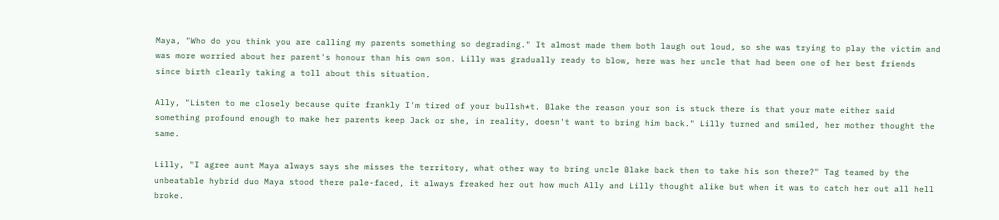Maya, "Who do you think you are calling my parents something so degrading." It almost made them both laugh out loud, so she was trying to play the victim and was more worried about her parent's honour than his own son. Lilly was gradually ready to blow, here was her uncle that had been one of her best friends since birth clearly taking a toll about this situation.

Ally, "Listen to me closely because quite frankly I'm tired of your bullsh*t. Blake the reason your son is stuck there is that your mate either said something profound enough to make her parents keep Jack or she, in reality, doesn't want to bring him back." Lilly turned and smiled, her mother thought the same.

Lilly, "I agree aunt Maya always says she misses the territory, what other way to bring uncle Blake back then to take his son there?" Tag teamed by the unbeatable hybrid duo Maya stood there pale-faced, it always freaked her out how much Ally and Lilly thought alike but when it was to catch her out all hell broke.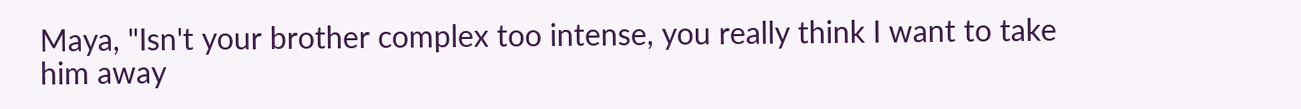Maya, "Isn't your brother complex too intense, you really think I want to take him away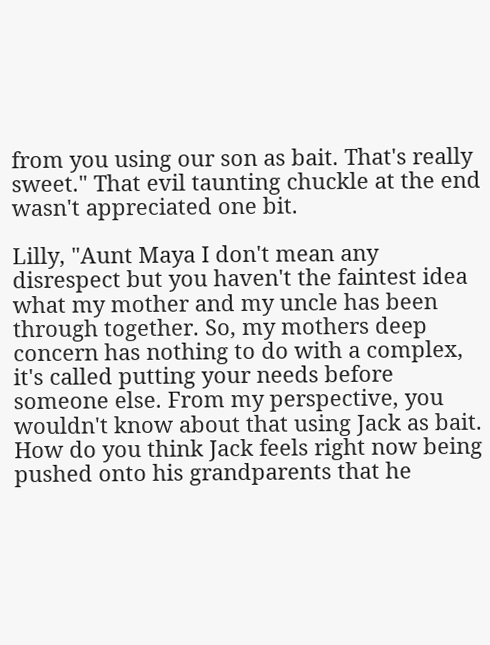from you using our son as bait. That's really sweet." That evil taunting chuckle at the end wasn't appreciated one bit.

Lilly, "Aunt Maya I don't mean any disrespect but you haven't the faintest idea what my mother and my uncle has been through together. So, my mothers deep concern has nothing to do with a complex, it's called putting your needs before someone else. From my perspective, you wouldn't know about that using Jack as bait. How do you think Jack feels right now being pushed onto his grandparents that he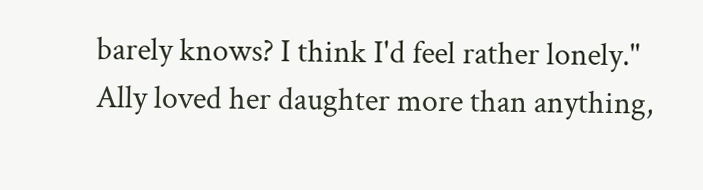barely knows? I think I'd feel rather lonely." Ally loved her daughter more than anything,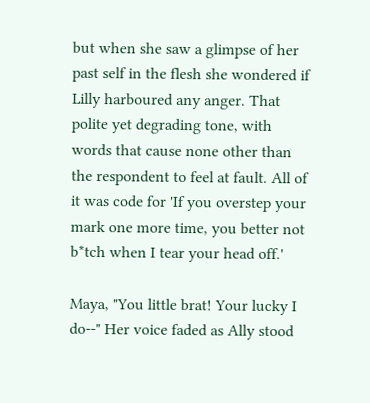but when she saw a glimpse of her past self in the flesh she wondered if Lilly harboured any anger. That polite yet degrading tone, with words that cause none other than the respondent to feel at fault. All of it was code for 'If you overstep your mark one more time, you better not b*tch when I tear your head off.'

Maya, "You little brat! Your lucky I do--" Her voice faded as Ally stood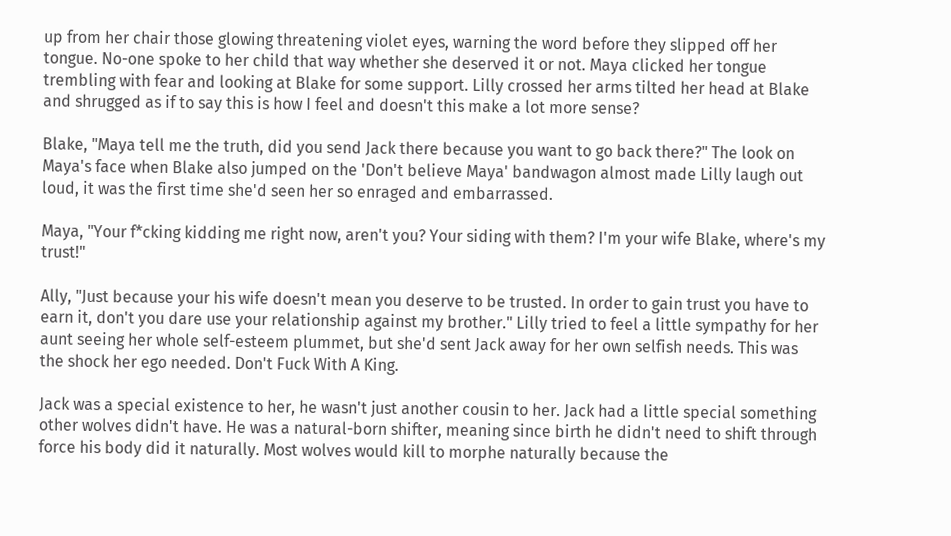up from her chair those glowing threatening violet eyes, warning the word before they slipped off her tongue. No-one spoke to her child that way whether she deserved it or not. Maya clicked her tongue trembling with fear and looking at Blake for some support. Lilly crossed her arms tilted her head at Blake and shrugged as if to say this is how I feel and doesn't this make a lot more sense?

Blake, "Maya tell me the truth, did you send Jack there because you want to go back there?" The look on Maya's face when Blake also jumped on the 'Don't believe Maya' bandwagon almost made Lilly laugh out loud, it was the first time she'd seen her so enraged and embarrassed.

Maya, "Your f*cking kidding me right now, aren't you? Your siding with them? I'm your wife Blake, where's my trust!"

Ally, "Just because your his wife doesn't mean you deserve to be trusted. In order to gain trust you have to earn it, don't you dare use your relationship against my brother." Lilly tried to feel a little sympathy for her aunt seeing her whole self-esteem plummet, but she'd sent Jack away for her own selfish needs. This was the shock her ego needed. Don't Fuck With A King.

Jack was a special existence to her, he wasn't just another cousin to her. Jack had a little special something other wolves didn't have. He was a natural-born shifter, meaning since birth he didn't need to shift through force his body did it naturally. Most wolves would kill to morphe naturally because the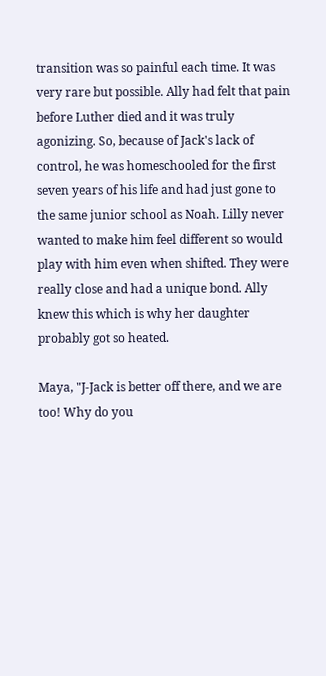transition was so painful each time. It was very rare but possible. Ally had felt that pain before Luther died and it was truly agonizing. So, because of Jack's lack of control, he was homeschooled for the first seven years of his life and had just gone to the same junior school as Noah. Lilly never wanted to make him feel different so would play with him even when shifted. They were really close and had a unique bond. Ally knew this which is why her daughter probably got so heated.

Maya, "J-Jack is better off there, and we are too! Why do you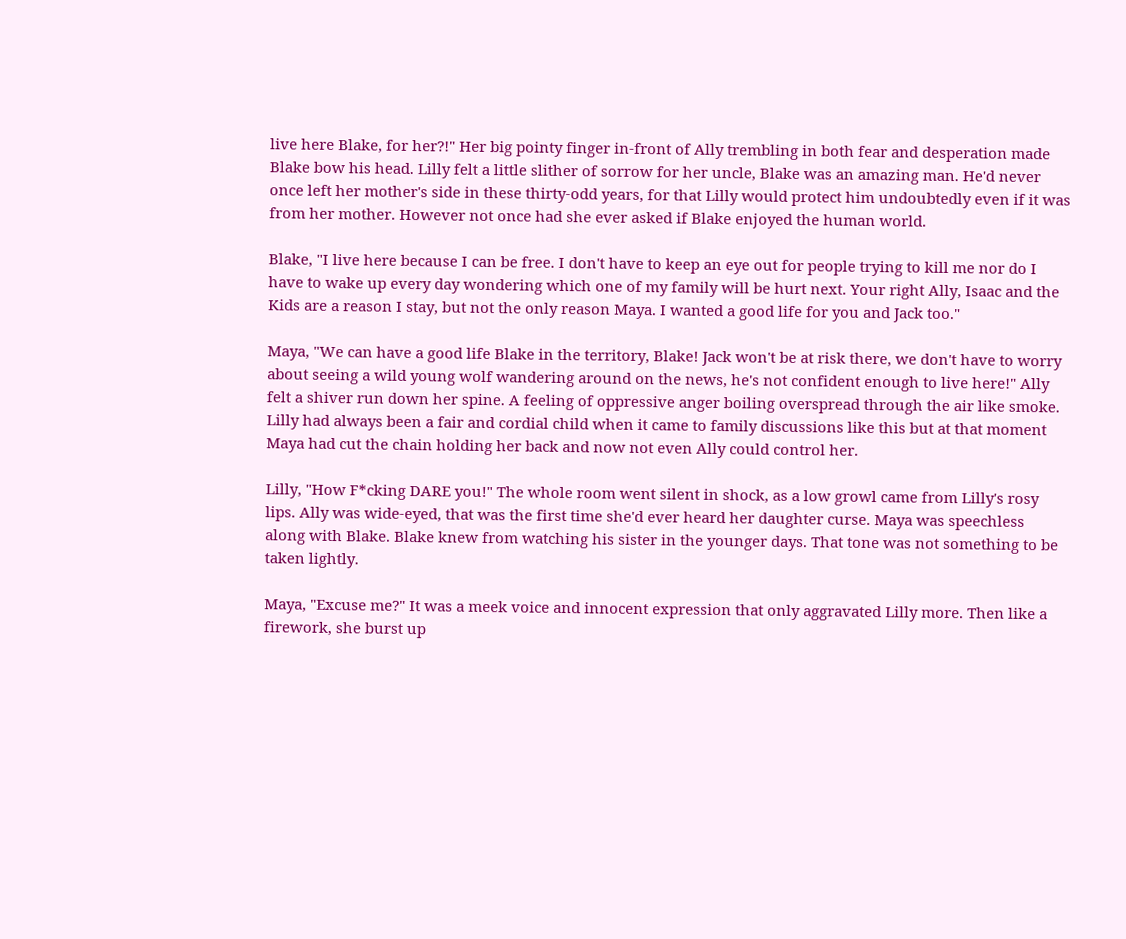live here Blake, for her?!" Her big pointy finger in-front of Ally trembling in both fear and desperation made Blake bow his head. Lilly felt a little slither of sorrow for her uncle, Blake was an amazing man. He'd never once left her mother's side in these thirty-odd years, for that Lilly would protect him undoubtedly even if it was from her mother. However not once had she ever asked if Blake enjoyed the human world.

Blake, "I live here because I can be free. I don't have to keep an eye out for people trying to kill me nor do I have to wake up every day wondering which one of my family will be hurt next. Your right Ally, Isaac and the Kids are a reason I stay, but not the only reason Maya. I wanted a good life for you and Jack too."

Maya, "We can have a good life Blake in the territory, Blake! Jack won't be at risk there, we don't have to worry about seeing a wild young wolf wandering around on the news, he's not confident enough to live here!" Ally felt a shiver run down her spine. A feeling of oppressive anger boiling overspread through the air like smoke. Lilly had always been a fair and cordial child when it came to family discussions like this but at that moment Maya had cut the chain holding her back and now not even Ally could control her.

Lilly, "How F*cking DARE you!" The whole room went silent in shock, as a low growl came from Lilly's rosy lips. Ally was wide-eyed, that was the first time she'd ever heard her daughter curse. Maya was speechless along with Blake. Blake knew from watching his sister in the younger days. That tone was not something to be taken lightly.

Maya, "Excuse me?" It was a meek voice and innocent expression that only aggravated Lilly more. Then like a firework, she burst up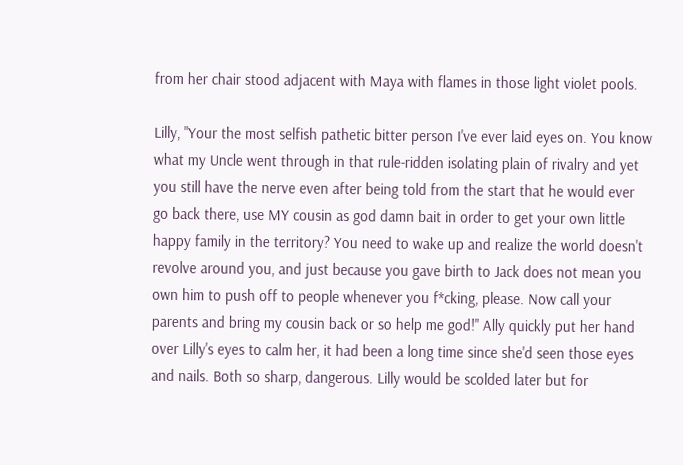from her chair stood adjacent with Maya with flames in those light violet pools.

Lilly, "Your the most selfish pathetic bitter person I've ever laid eyes on. You know what my Uncle went through in that rule-ridden isolating plain of rivalry and yet you still have the nerve even after being told from the start that he would ever go back there, use MY cousin as god damn bait in order to get your own little happy family in the territory? You need to wake up and realize the world doesn't revolve around you, and just because you gave birth to Jack does not mean you own him to push off to people whenever you f*cking, please. Now call your parents and bring my cousin back or so help me god!" Ally quickly put her hand over Lilly's eyes to calm her, it had been a long time since she'd seen those eyes and nails. Both so sharp, dangerous. Lilly would be scolded later but for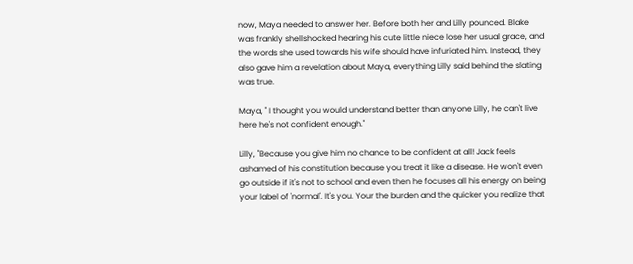now, Maya needed to answer her. Before both her and Lilly pounced. Blake was frankly shellshocked hearing his cute little niece lose her usual grace, and the words she used towards his wife should have infuriated him. Instead, they also gave him a revelation about Maya, everything Lilly said behind the slating was true.

Maya, " I thought you would understand better than anyone Lilly, he can't live here he's not confident enough."

Lilly, "Because you give him no chance to be confident at all! Jack feels ashamed of his constitution because you treat it like a disease. He won't even go outside if it's not to school and even then he focuses all his energy on being your label of 'normal'. It's you. Your the burden and the quicker you realize that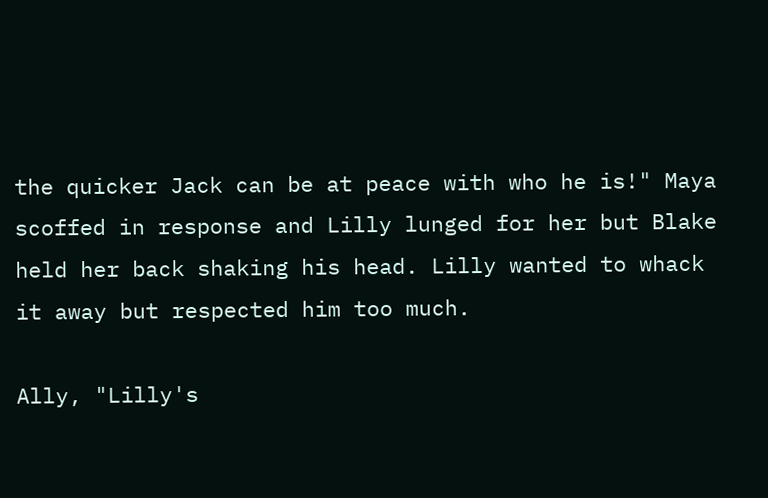the quicker Jack can be at peace with who he is!" Maya scoffed in response and Lilly lunged for her but Blake held her back shaking his head. Lilly wanted to whack it away but respected him too much.

Ally, "Lilly's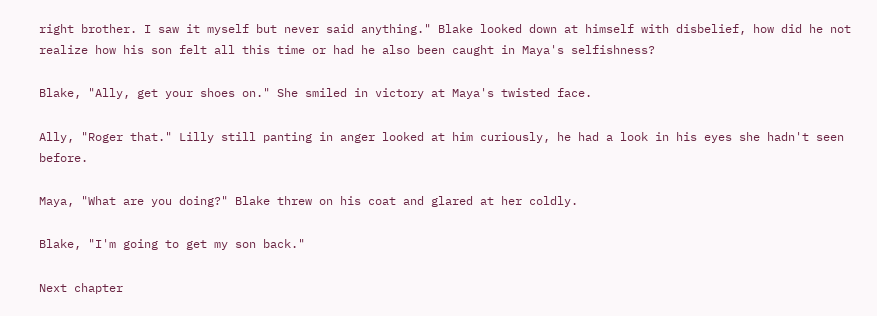right brother. I saw it myself but never said anything." Blake looked down at himself with disbelief, how did he not realize how his son felt all this time or had he also been caught in Maya's selfishness?

Blake, "Ally, get your shoes on." She smiled in victory at Maya's twisted face.

Ally, "Roger that." Lilly still panting in anger looked at him curiously, he had a look in his eyes she hadn't seen before.

Maya, "What are you doing?" Blake threw on his coat and glared at her coldly.

Blake, "I'm going to get my son back."

Next chapter